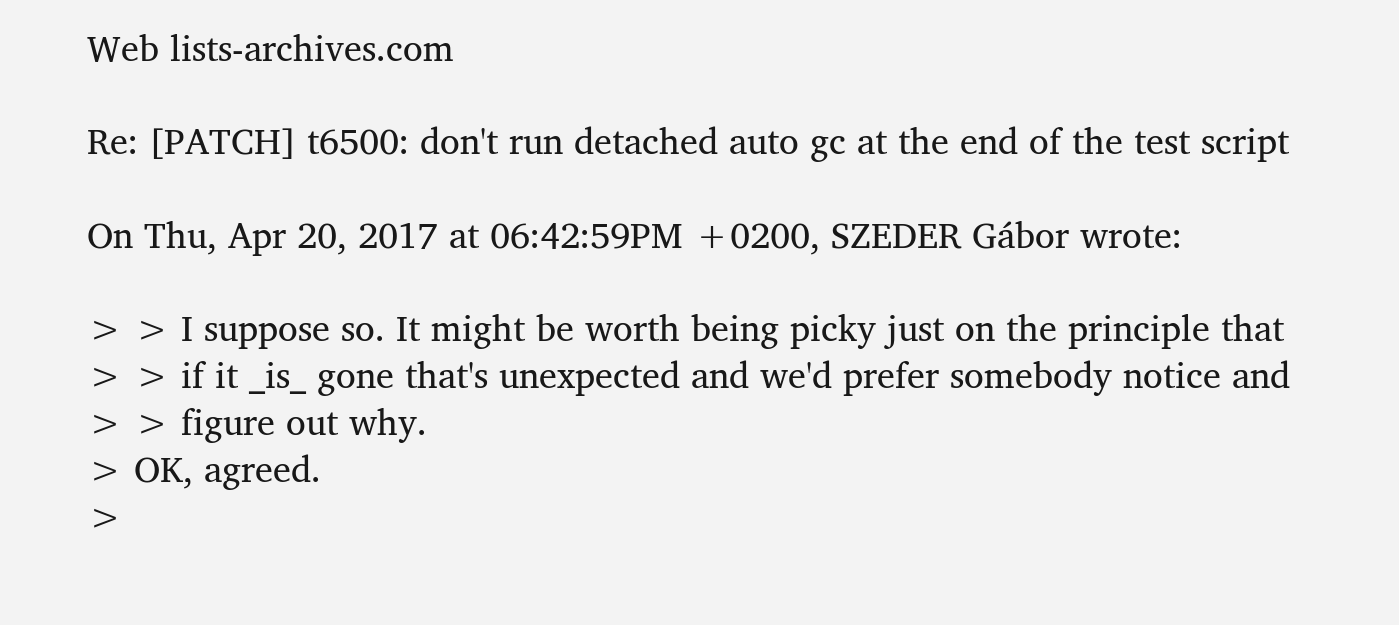Web lists-archives.com

Re: [PATCH] t6500: don't run detached auto gc at the end of the test script

On Thu, Apr 20, 2017 at 06:42:59PM +0200, SZEDER Gábor wrote:

> > I suppose so. It might be worth being picky just on the principle that
> > if it _is_ gone that's unexpected and we'd prefer somebody notice and
> > figure out why.
> OK, agreed.
>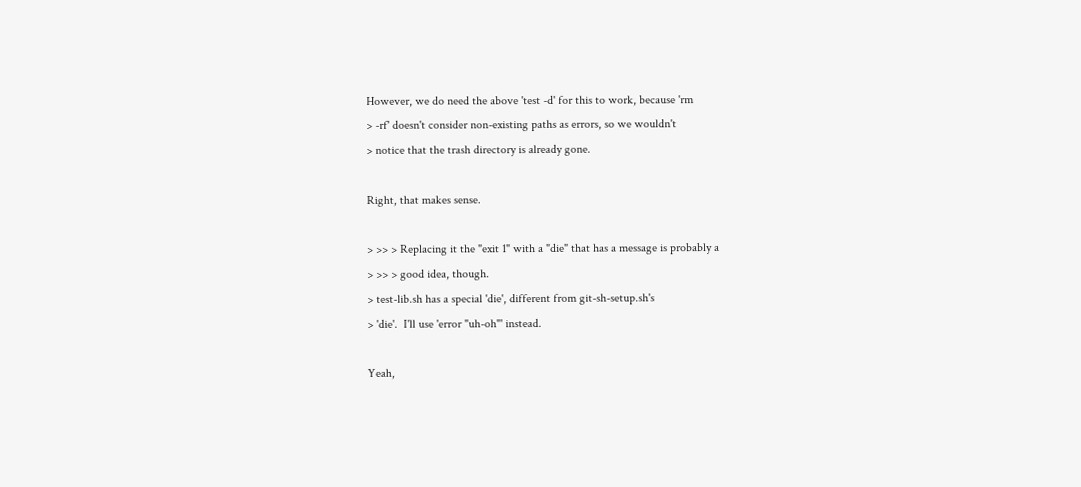However, we do need the above 'test -d' for this to work, because 'rm
> -rf' doesn't consider non-existing paths as errors, so we wouldn't
> notice that the trash directory is already gone.

Right, that makes sense.

> >> > Replacing it the "exit 1" with a "die" that has a message is probably a
> >> > good idea, though.
> test-lib.sh has a special 'die', different from git-sh-setup.sh's
> 'die'.  I'll use 'error "uh-oh"' instead.

Yeah,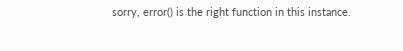sorry, error() is the right function in this instance.